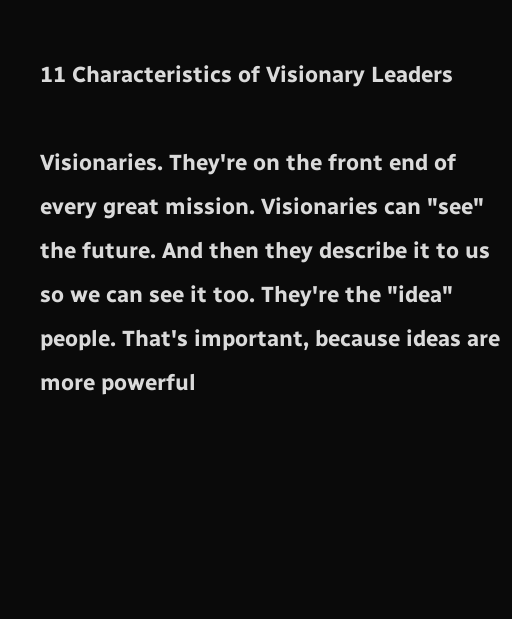11 Characteristics of Visionary Leaders

Visionaries. They're on the front end of every great mission. Visionaries can "see" the future. And then they describe it to us so we can see it too. They're the "idea" people. That's important, because ideas are more powerful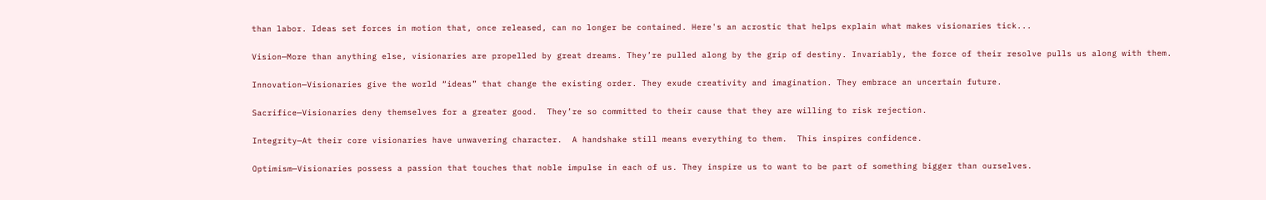than labor. Ideas set forces in motion that, once released, can no longer be contained. Here's an acrostic that helps explain what makes visionaries tick...

Vision—More than anything else, visionaries are propelled by great dreams. They’re pulled along by the grip of destiny. Invariably, the force of their resolve pulls us along with them.

Innovation—Visionaries give the world “ideas” that change the existing order. They exude creativity and imagination. They embrace an uncertain future.

Sacrifice—Visionaries deny themselves for a greater good.  They’re so committed to their cause that they are willing to risk rejection.

Integrity—At their core visionaries have unwavering character.  A handshake still means everything to them.  This inspires confidence.

Optimism—Visionaries possess a passion that touches that noble impulse in each of us. They inspire us to want to be part of something bigger than ourselves.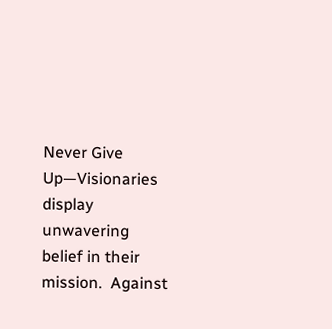Never Give Up—Visionaries display unwavering belief in their mission.  Against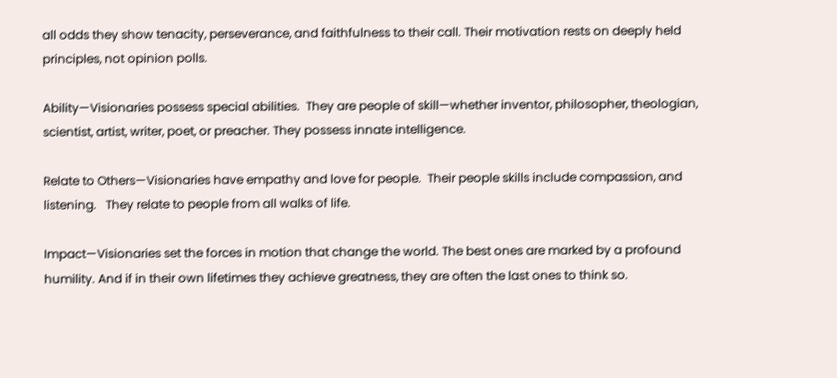all odds they show tenacity, perseverance, and faithfulness to their call. Their motivation rests on deeply held principles, not opinion polls.

Ability—Visionaries possess special abilities.  They are people of skill—whether inventor, philosopher, theologian, scientist, artist, writer, poet, or preacher. They possess innate intelligence.

Relate to Others—Visionaries have empathy and love for people.  Their people skills include compassion, and listening.   They relate to people from all walks of life.

Impact—Visionaries set the forces in motion that change the world. The best ones are marked by a profound humility. And if in their own lifetimes they achieve greatness, they are often the last ones to think so.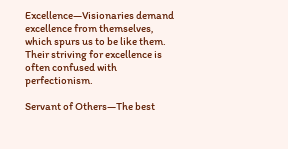Excellence—Visionaries demand excellence from themselves, which spurs us to be like them.  Their striving for excellence is often confused with perfectionism.

Servant of Others—The best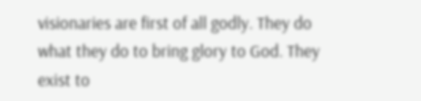visionaries are first of all godly. They do what they do to bring glory to God. They exist to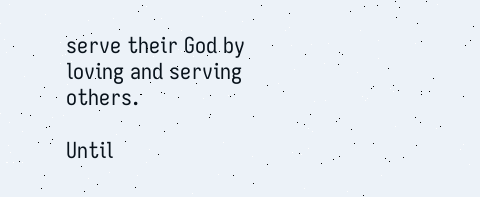serve their God by loving and serving others.

Until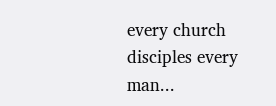every church disciples every man...